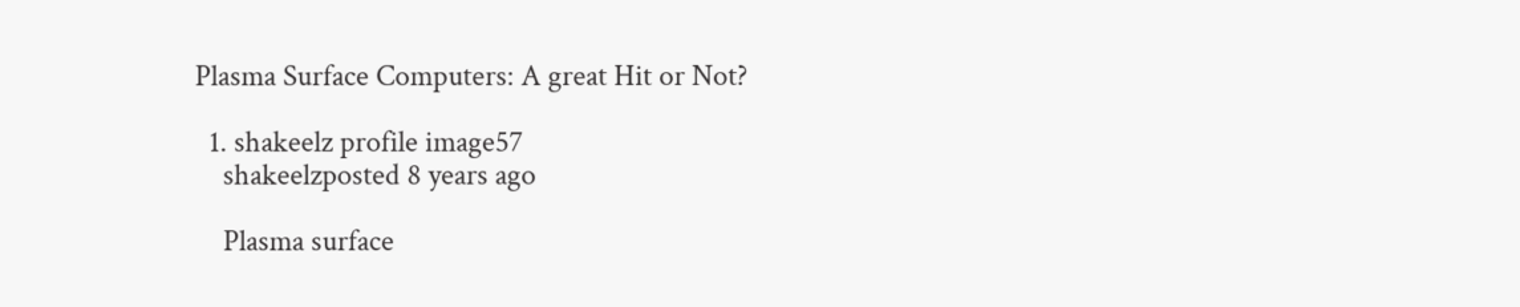Plasma Surface Computers: A great Hit or Not?

  1. shakeelz profile image57
    shakeelzposted 8 years ago

    Plasma surface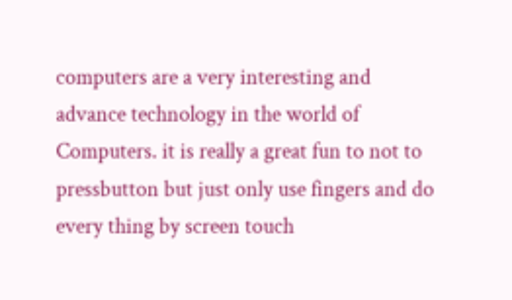computers are a very interesting and advance technology in the world of Computers. it is really a great fun to not to pressbutton but just only use fingers and do every thing by screen touch